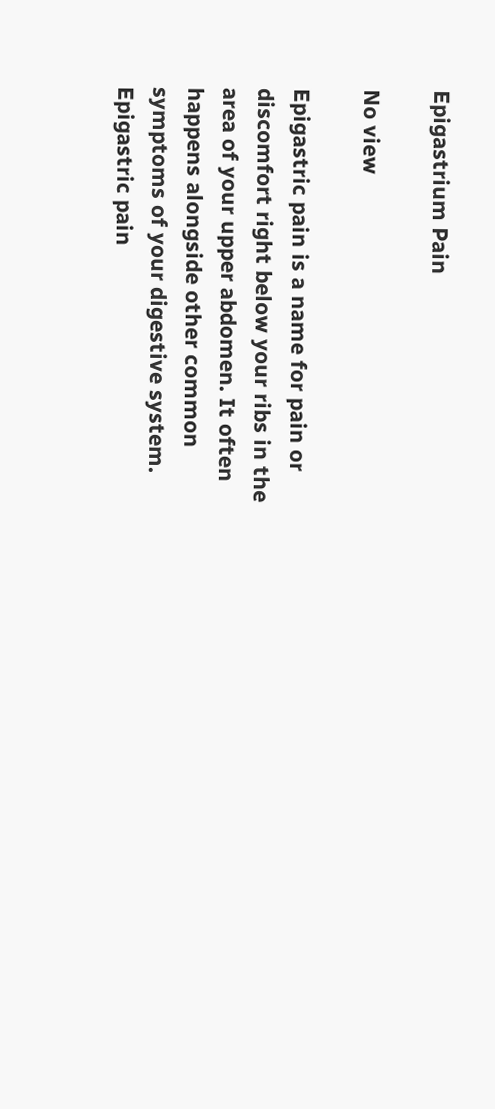Epigastrium Pain

No view

Epigastric pain is a name for pain or discomfort right below your ribs in the area of your upper abdomen. It often happens alongside other common symptoms of your digestive system. Epigastric pain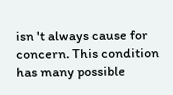isn 't always cause for concern. This condition has many possible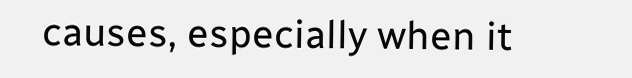causes, especially when it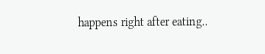happens right after eating..